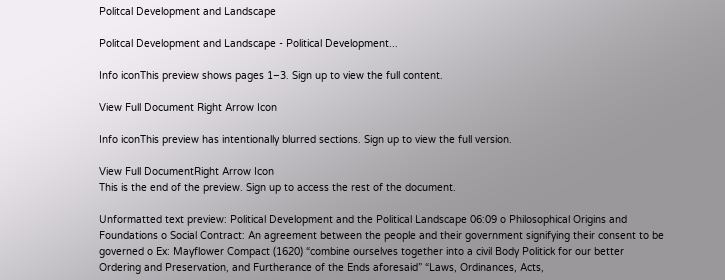Politcal Development and Landscape

Politcal Development and Landscape - Political Development...

Info iconThis preview shows pages 1–3. Sign up to view the full content.

View Full Document Right Arrow Icon

Info iconThis preview has intentionally blurred sections. Sign up to view the full version.

View Full DocumentRight Arrow Icon
This is the end of the preview. Sign up to access the rest of the document.

Unformatted text preview: Political Development and the Political Landscape 06:09 o Philosophical Origins and Foundations o Social Contract: An agreement between the people and their government signifying their consent to be governed o Ex: Mayflower Compact (1620) “combine ourselves together into a civil Body Politick for our better Ordering and Preservation, and Furtherance of the Ends aforesaid” “Laws, Ordinances, Acts,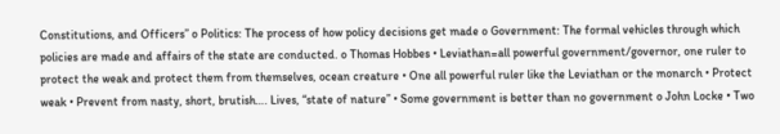Constitutions, and Officers” o Politics: The process of how policy decisions get made o Government: The formal vehicles through which policies are made and affairs of the state are conducted. o Thomas Hobbes • Leviathan=all powerful government/governor, one ruler to protect the weak and protect them from themselves, ocean creature • One all powerful ruler like the Leviathan or the monarch • Protect weak • Prevent from nasty, short, brutish…. Lives, “state of nature” • Some government is better than no government o John Locke • Two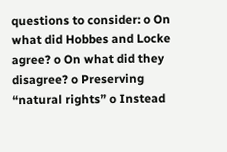questions to consider: o On what did Hobbes and Locke agree? o On what did they disagree? o Preserving “natural rights” o Instead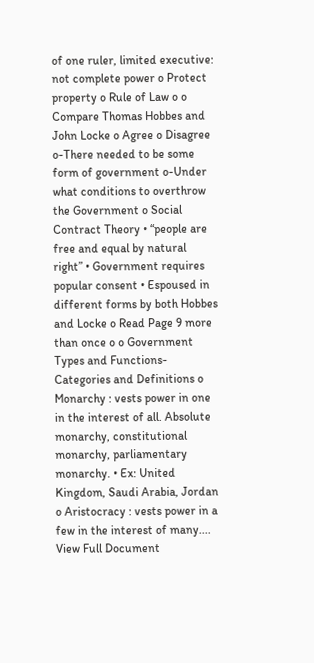of one ruler, limited executive: not complete power o Protect property o Rule of Law o o Compare Thomas Hobbes and John Locke o Agree o Disagree o-There needed to be some form of government o-Under what conditions to overthrow the Government o Social Contract Theory • “people are free and equal by natural right” • Government requires popular consent • Espoused in different forms by both Hobbes and Locke o Read Page 9 more than once o o Government Types and Functions-Categories and Definitions o Monarchy : vests power in one in the interest of all. Absolute monarchy, constitutional monarchy, parliamentary monarchy. • Ex: United Kingdom, Saudi Arabia, Jordan o Aristocracy : vests power in a few in the interest of many....
View Full Document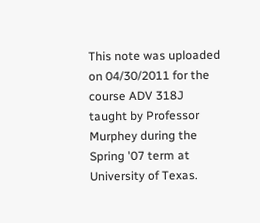This note was uploaded on 04/30/2011 for the course ADV 318J taught by Professor Murphey during the Spring '07 term at University of Texas.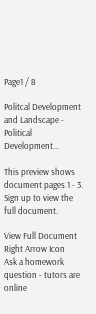Page1 / 8

Politcal Development and Landscape - Political Development...

This preview shows document pages 1 - 3. Sign up to view the full document.

View Full Document Right Arrow Icon
Ask a homework question - tutors are online